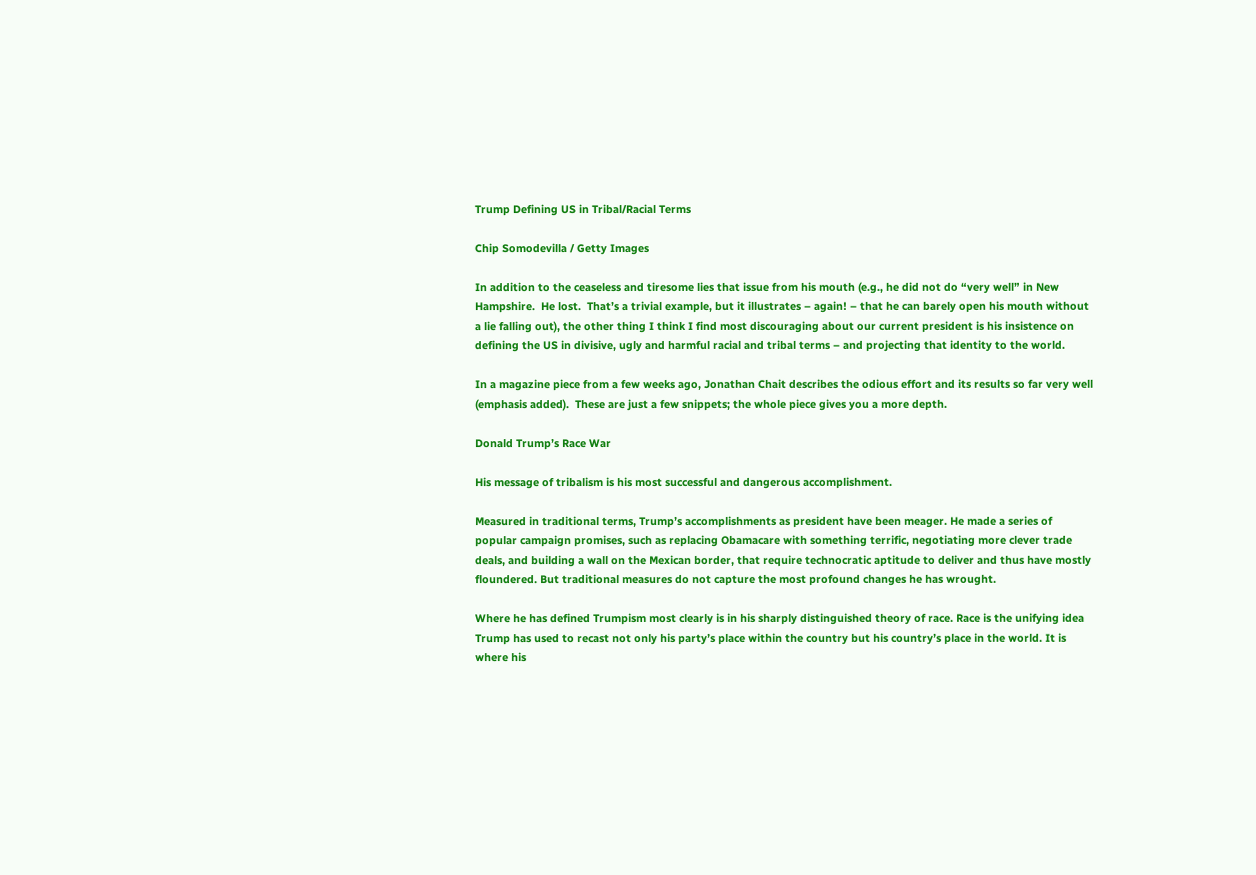Trump Defining US in Tribal/Racial Terms

Chip Somodevilla / Getty Images

In addition to the ceaseless and tiresome lies that issue from his mouth (e.g., he did not do “very well” in New Hampshire.  He lost.  That’s a trivial example, but it illustrates – again! – that he can barely open his mouth without a lie falling out), the other thing I think I find most discouraging about our current president is his insistence on defining the US in divisive, ugly and harmful racial and tribal terms – and projecting that identity to the world.

In a magazine piece from a few weeks ago, Jonathan Chait describes the odious effort and its results so far very well (emphasis added).  These are just a few snippets; the whole piece gives you a more depth.

Donald Trump’s Race War

His message of tribalism is his most successful and dangerous accomplishment.

Measured in traditional terms, Trump’s accomplishments as president have been meager. He made a series of popular campaign promises, such as replacing Obamacare with something terrific, negotiating more clever trade deals, and building a wall on the Mexican border, that require technocratic aptitude to deliver and thus have mostly floundered. But traditional measures do not capture the most profound changes he has wrought.

Where he has defined Trumpism most clearly is in his sharply distinguished theory of race. Race is the unifying idea Trump has used to recast not only his party’s place within the country but his country’s place in the world. It is where his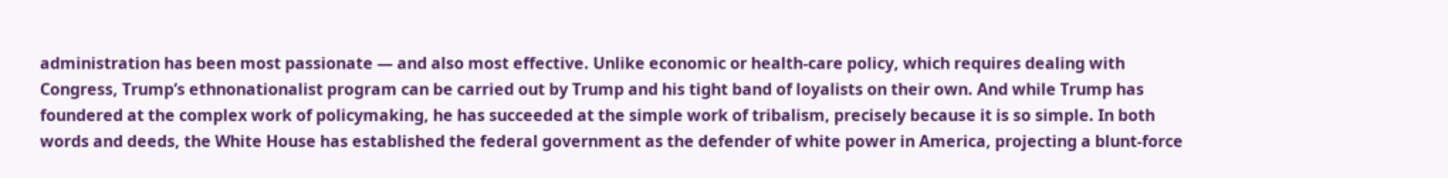administration has been most passionate — and also most effective. Unlike economic or health-care policy, which requires dealing with Congress, Trump’s ethnonationalist program can be carried out by Trump and his tight band of loyalists on their own. And while Trump has foundered at the complex work of policymaking, he has succeeded at the simple work of tribalism, precisely because it is so simple. In both words and deeds, the White House has established the federal government as the defender of white power in America, projecting a blunt-force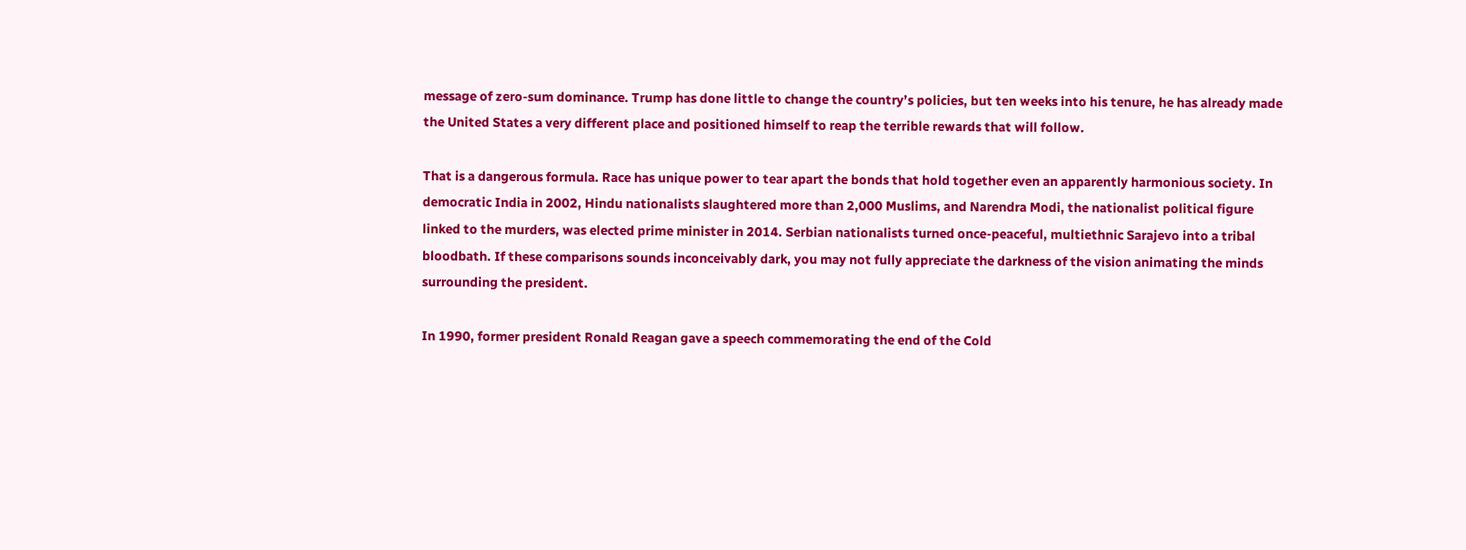message of zero-sum dominance. Trump has done little to change the country’s policies, but ten weeks into his tenure, he has already made the United States a very different place and positioned himself to reap the terrible rewards that will follow.

That is a dangerous formula. Race has unique power to tear apart the bonds that hold together even an apparently harmonious society. In democratic India in 2002, Hindu nationalists slaughtered more than 2,000 Muslims, and Narendra Modi, the nationalist political figure linked to the murders, was elected prime minister in 2014. Serbian nationalists turned once-peaceful, multiethnic Sarajevo into a tribal bloodbath. If these comparisons sounds inconceivably dark, you may not fully appreciate the darkness of the vision animating the minds surrounding the president.

In 1990, former president Ronald Reagan gave a speech commemorating the end of the Cold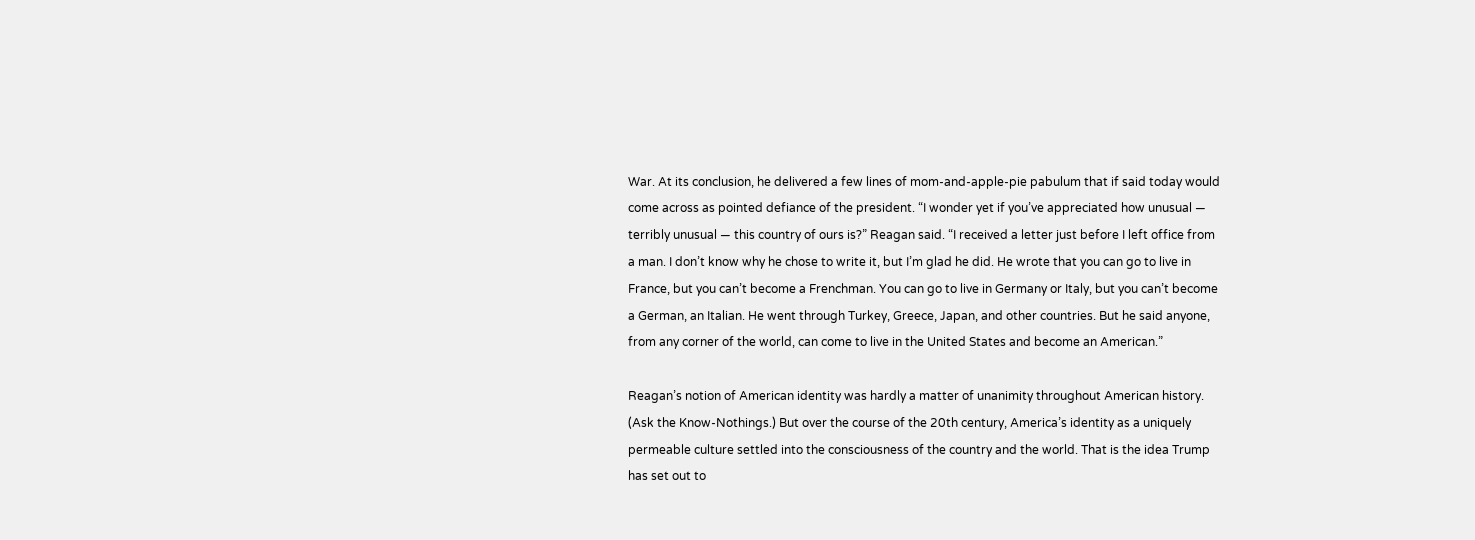War. At its conclusion, he delivered a few lines of mom-and-apple-pie pabulum that if said today would come across as pointed defiance of the president. “I wonder yet if you’ve appreciated how unusual — terribly unusual — this country of ours is?” Reagan said. “I received a letter just before I left office from a man. I don’t know why he chose to write it, but I’m glad he did. He wrote that you can go to live in France, but you can’t become a Frenchman. You can go to live in Germany or Italy, but you can’t become a German, an Italian. He went through Turkey, Greece, Japan, and other countries. But he said anyone, from any corner of the world, can come to live in the United States and become an American.”

Reagan’s notion of American identity was hardly a matter of unanimity throughout American history. (Ask the Know-Nothings.) But over the course of the 20th century, America’s identity as a uniquely permeable culture settled into the consciousness of the country and the world. That is the idea Trump has set out to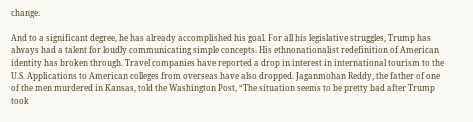change.

And to a significant degree, he has already accomplished his goal. For all his legislative struggles, Trump has always had a talent for loudly communicating simple concepts. His ethnonationalist redefinition of American identity has broken through. Travel companies have reported a drop in interest in international tourism to the U.S. Applications to American colleges from overseas have also dropped. Jaganmohan Reddy, the father of one of the men murdered in Kansas, told the Washington Post, “The situation seems to be pretty bad after Trump took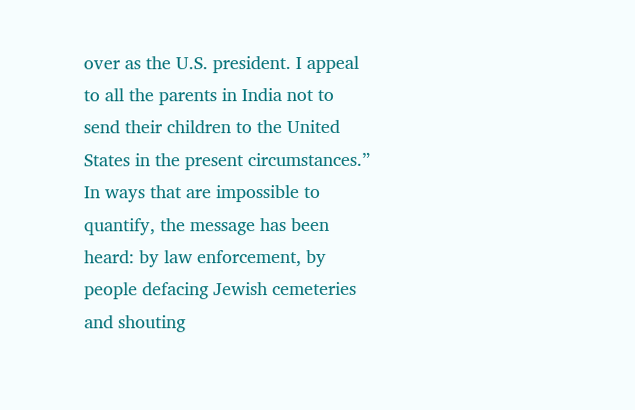over as the U.S. president. I appeal to all the parents in India not to send their children to the United States in the present circumstances.” In ways that are impossible to quantify, the message has been heard: by law enforcement, by people defacing Jewish cemeteries and shouting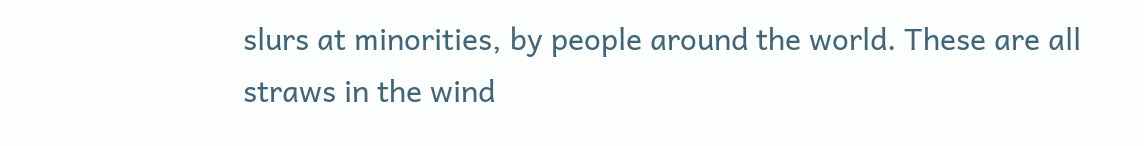slurs at minorities, by people around the world. These are all straws in the wind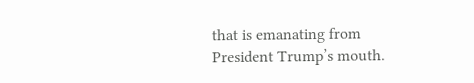that is emanating from President Trump’s mouth.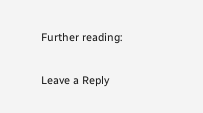Further reading:

Leave a Reply